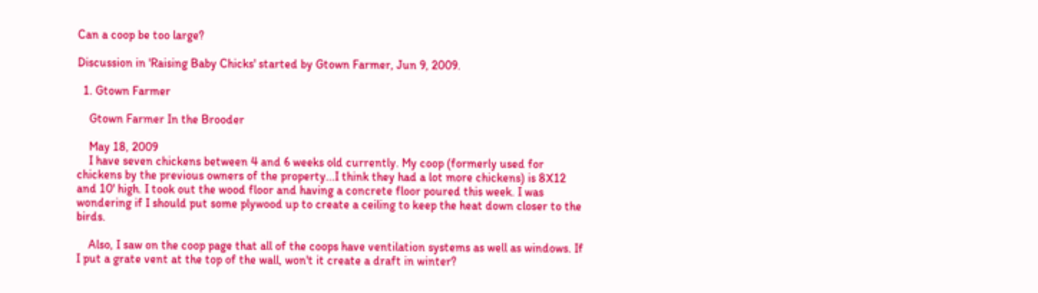Can a coop be too large?

Discussion in 'Raising Baby Chicks' started by Gtown Farmer, Jun 9, 2009.

  1. Gtown Farmer

    Gtown Farmer In the Brooder

    May 18, 2009
    I have seven chickens between 4 and 6 weeks old currently. My coop (formerly used for chickens by the previous owners of the property...I think they had a lot more chickens) is 8X12 and 10' high. I took out the wood floor and having a concrete floor poured this week. I was wondering if I should put some plywood up to create a ceiling to keep the heat down closer to the birds.

    Also, I saw on the coop page that all of the coops have ventilation systems as well as windows. If I put a grate vent at the top of the wall, won't it create a draft in winter?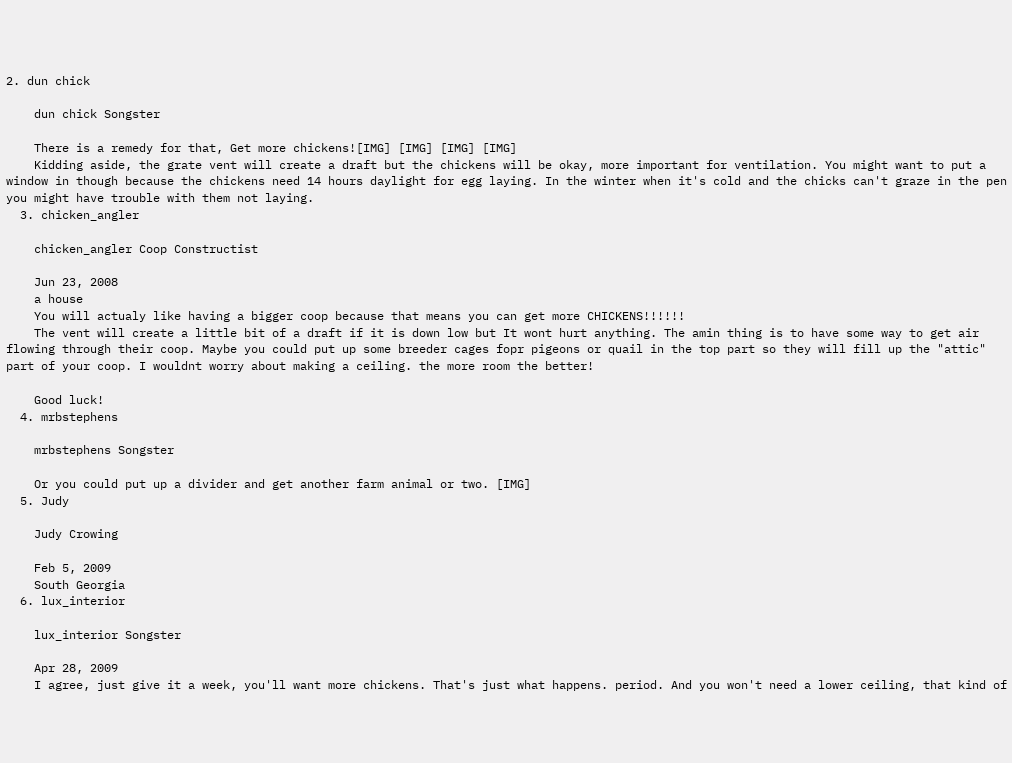2. dun chick

    dun chick Songster

    There is a remedy for that, Get more chickens![IMG] [IMG] [IMG] [IMG]
    Kidding aside, the grate vent will create a draft but the chickens will be okay, more important for ventilation. You might want to put a window in though because the chickens need 14 hours daylight for egg laying. In the winter when it's cold and the chicks can't graze in the pen you might have trouble with them not laying.
  3. chicken_angler

    chicken_angler Coop Constructist

    Jun 23, 2008
    a house
    You will actualy like having a bigger coop because that means you can get more CHICKENS!!!!!!
    The vent will create a little bit of a draft if it is down low but It wont hurt anything. The amin thing is to have some way to get air flowing through their coop. Maybe you could put up some breeder cages fopr pigeons or quail in the top part so they will fill up the "attic" part of your coop. I wouldnt worry about making a ceiling. the more room the better!

    Good luck!
  4. mrbstephens

    mrbstephens Songster

    Or you could put up a divider and get another farm animal or two. [IMG]
  5. Judy

    Judy Crowing

    Feb 5, 2009
    South Georgia
  6. lux_interior

    lux_interior Songster

    Apr 28, 2009
    I agree, just give it a week, you'll want more chickens. That's just what happens. period. And you won't need a lower ceiling, that kind of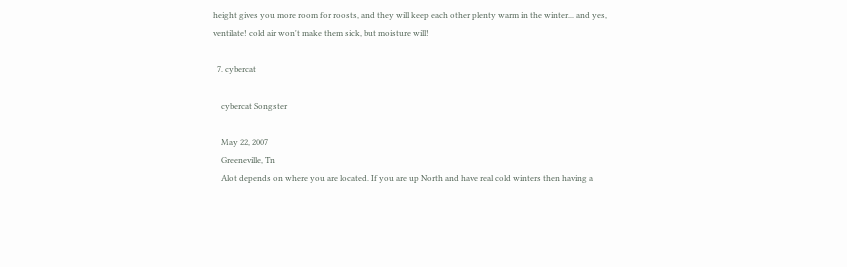height gives you more room for roosts, and they will keep each other plenty warm in the winter... and yes, ventilate! cold air won't make them sick, but moisture will!

  7. cybercat

    cybercat Songster

    May 22, 2007
    Greeneville, Tn
    Alot depends on where you are located. If you are up North and have real cold winters then having a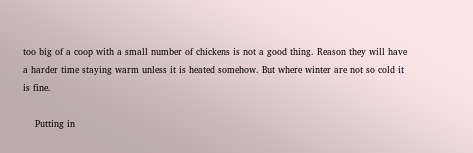too big of a coop with a small number of chickens is not a good thing. Reason they will have a harder time staying warm unless it is heated somehow. But where winter are not so cold it is fine.

    Putting in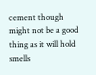cement though might not be a good thing as it will hold smells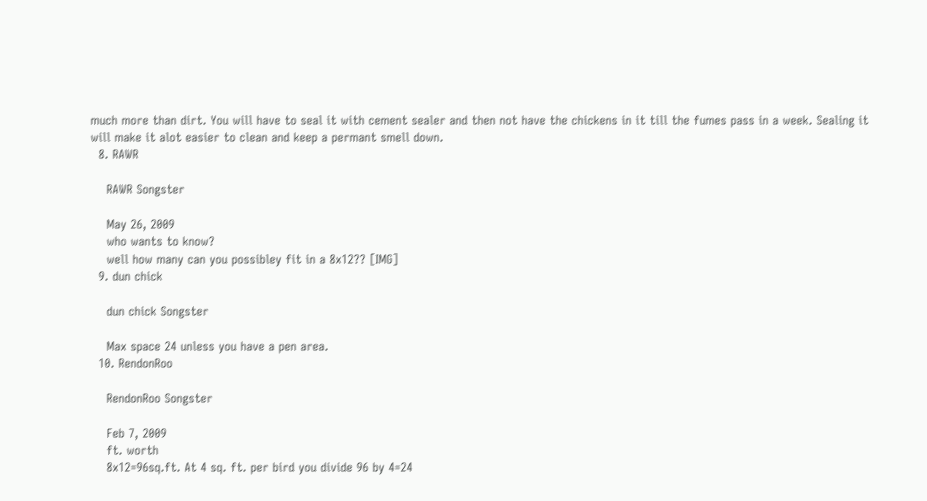much more than dirt. You will have to seal it with cement sealer and then not have the chickens in it till the fumes pass in a week. Sealing it will make it alot easier to clean and keep a permant smell down.
  8. RAWR

    RAWR Songster

    May 26, 2009
    who wants to know?
    well how many can you possibley fit in a 8x12?? [IMG]
  9. dun chick

    dun chick Songster

    Max space 24 unless you have a pen area.
  10. RendonRoo

    RendonRoo Songster

    Feb 7, 2009
    ft. worth
    8x12=96sq.ft. At 4 sq. ft. per bird you divide 96 by 4=24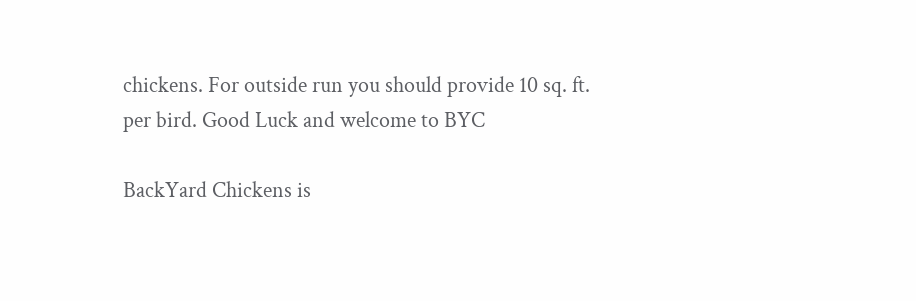chickens. For outside run you should provide 10 sq. ft. per bird. Good Luck and welcome to BYC

BackYard Chickens is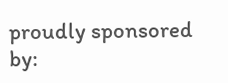proudly sponsored by: